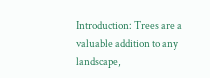Introduction: Trees are a valuable addition to any landscape,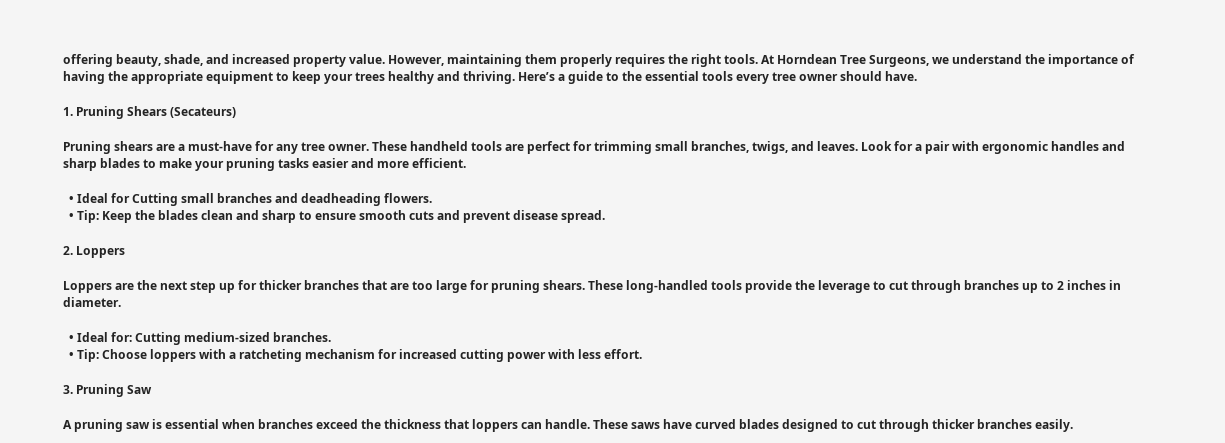offering beauty, shade, and increased property value. However, maintaining them properly requires the right tools. At Horndean Tree Surgeons, we understand the importance of having the appropriate equipment to keep your trees healthy and thriving. Here’s a guide to the essential tools every tree owner should have.

1. Pruning Shears (Secateurs)

Pruning shears are a must-have for any tree owner. These handheld tools are perfect for trimming small branches, twigs, and leaves. Look for a pair with ergonomic handles and sharp blades to make your pruning tasks easier and more efficient.

  • Ideal for Cutting small branches and deadheading flowers.
  • Tip: Keep the blades clean and sharp to ensure smooth cuts and prevent disease spread.

2. Loppers

Loppers are the next step up for thicker branches that are too large for pruning shears. These long-handled tools provide the leverage to cut through branches up to 2 inches in diameter.

  • Ideal for: Cutting medium-sized branches.
  • Tip: Choose loppers with a ratcheting mechanism for increased cutting power with less effort.

3. Pruning Saw

A pruning saw is essential when branches exceed the thickness that loppers can handle. These saws have curved blades designed to cut through thicker branches easily.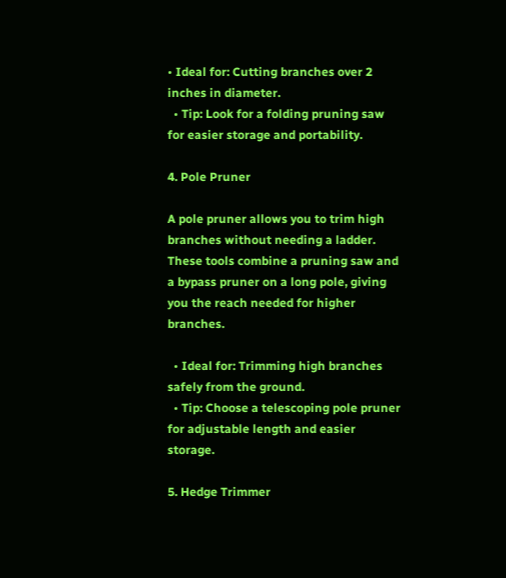• Ideal for: Cutting branches over 2 inches in diameter.
  • Tip: Look for a folding pruning saw for easier storage and portability.

4. Pole Pruner

A pole pruner allows you to trim high branches without needing a ladder. These tools combine a pruning saw and a bypass pruner on a long pole, giving you the reach needed for higher branches.

  • Ideal for: Trimming high branches safely from the ground.
  • Tip: Choose a telescoping pole pruner for adjustable length and easier storage.

5. Hedge Trimmer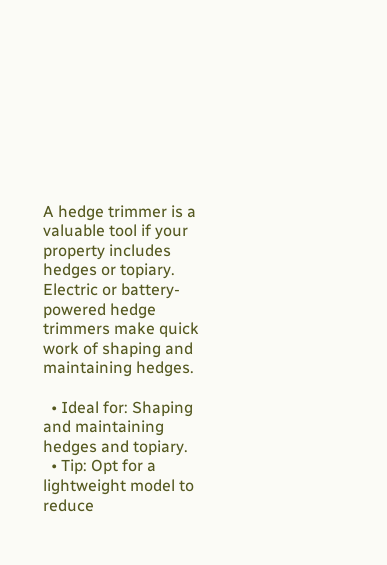A hedge trimmer is a valuable tool if your property includes hedges or topiary. Electric or battery-powered hedge trimmers make quick work of shaping and maintaining hedges.

  • Ideal for: Shaping and maintaining hedges and topiary.
  • Tip: Opt for a lightweight model to reduce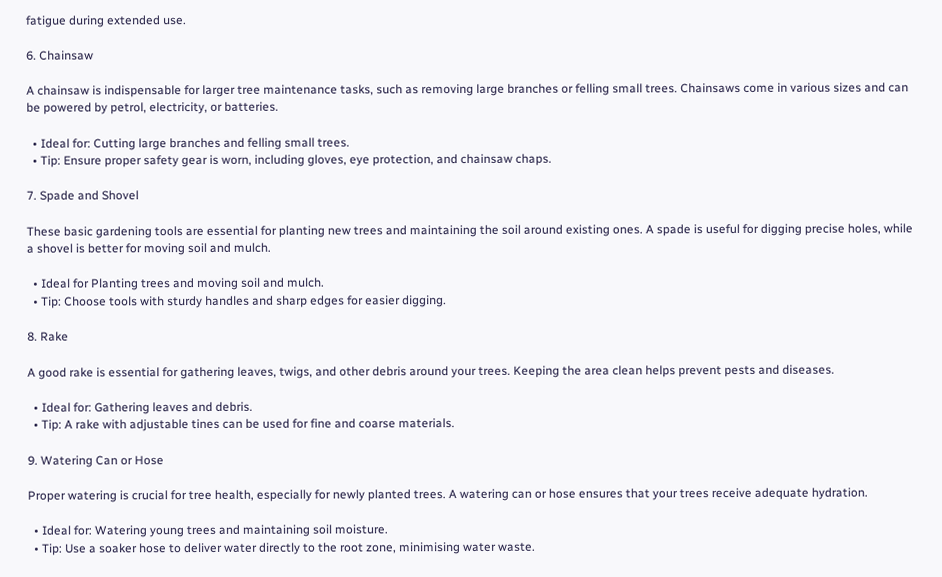fatigue during extended use.

6. Chainsaw

A chainsaw is indispensable for larger tree maintenance tasks, such as removing large branches or felling small trees. Chainsaws come in various sizes and can be powered by petrol, electricity, or batteries.

  • Ideal for: Cutting large branches and felling small trees.
  • Tip: Ensure proper safety gear is worn, including gloves, eye protection, and chainsaw chaps.

7. Spade and Shovel

These basic gardening tools are essential for planting new trees and maintaining the soil around existing ones. A spade is useful for digging precise holes, while a shovel is better for moving soil and mulch.

  • Ideal for Planting trees and moving soil and mulch.
  • Tip: Choose tools with sturdy handles and sharp edges for easier digging.

8. Rake

A good rake is essential for gathering leaves, twigs, and other debris around your trees. Keeping the area clean helps prevent pests and diseases.

  • Ideal for: Gathering leaves and debris.
  • Tip: A rake with adjustable tines can be used for fine and coarse materials.

9. Watering Can or Hose

Proper watering is crucial for tree health, especially for newly planted trees. A watering can or hose ensures that your trees receive adequate hydration.

  • Ideal for: Watering young trees and maintaining soil moisture.
  • Tip: Use a soaker hose to deliver water directly to the root zone, minimising water waste.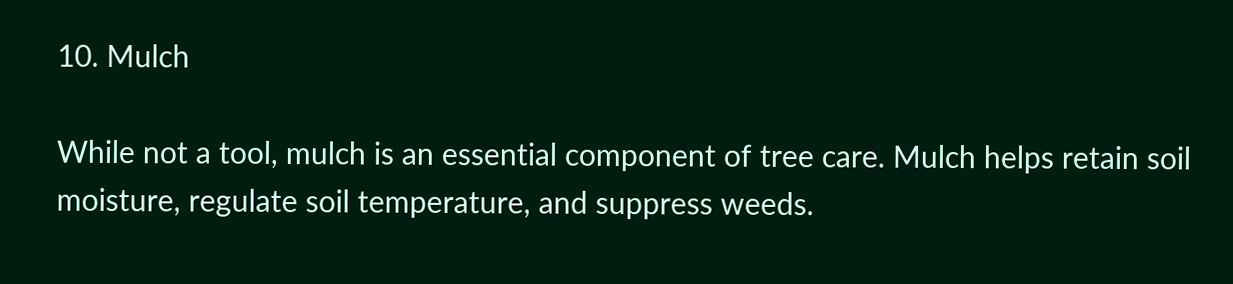10. Mulch

While not a tool, mulch is an essential component of tree care. Mulch helps retain soil moisture, regulate soil temperature, and suppress weeds.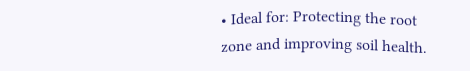• Ideal for: Protecting the root zone and improving soil health.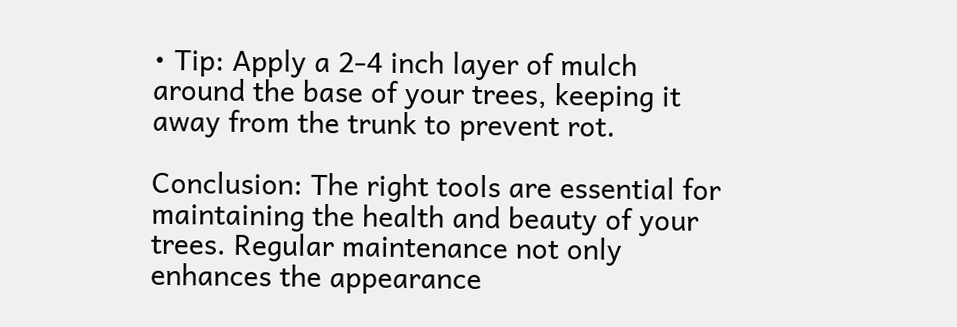• Tip: Apply a 2-4 inch layer of mulch around the base of your trees, keeping it away from the trunk to prevent rot.

Conclusion: The right tools are essential for maintaining the health and beauty of your trees. Regular maintenance not only enhances the appearance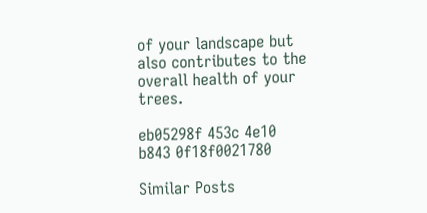of your landscape but also contributes to the overall health of your trees.

eb05298f 453c 4e10 b843 0f18f0021780

Similar Posts